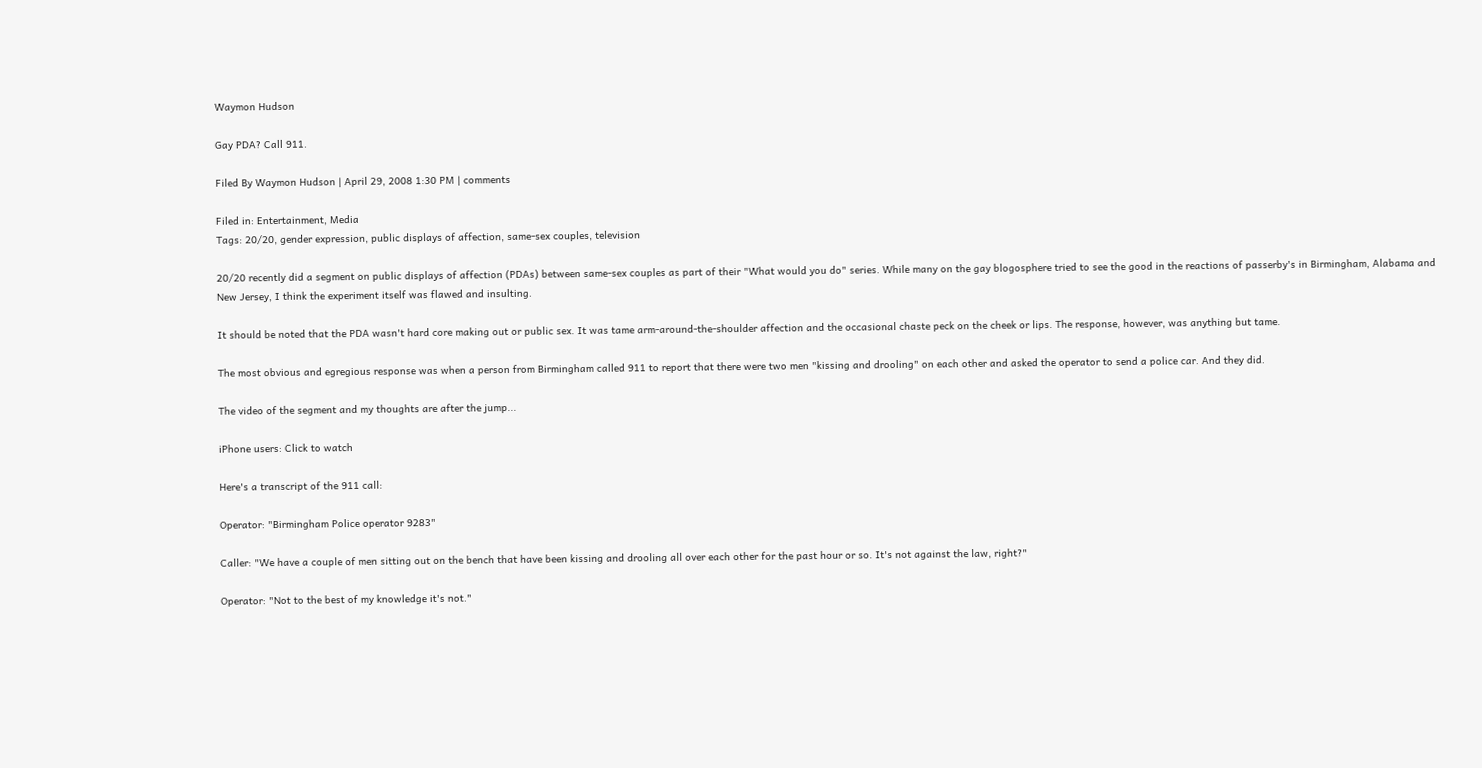Waymon Hudson

Gay PDA? Call 911.

Filed By Waymon Hudson | April 29, 2008 1:30 PM | comments

Filed in: Entertainment, Media
Tags: 20/20, gender expression, public displays of affection, same-sex couples, television

20/20 recently did a segment on public displays of affection (PDAs) between same-sex couples as part of their "What would you do" series. While many on the gay blogosphere tried to see the good in the reactions of passerby's in Birmingham, Alabama and New Jersey, I think the experiment itself was flawed and insulting.

It should be noted that the PDA wasn't hard core making out or public sex. It was tame arm-around-the-shoulder affection and the occasional chaste peck on the cheek or lips. The response, however, was anything but tame.

The most obvious and egregious response was when a person from Birmingham called 911 to report that there were two men "kissing and drooling" on each other and asked the operator to send a police car. And they did.

The video of the segment and my thoughts are after the jump...

iPhone users: Click to watch

Here's a transcript of the 911 call:

Operator: "Birmingham Police operator 9283"

Caller: "We have a couple of men sitting out on the bench that have been kissing and drooling all over each other for the past hour or so. It's not against the law, right?"

Operator: "Not to the best of my knowledge it's not."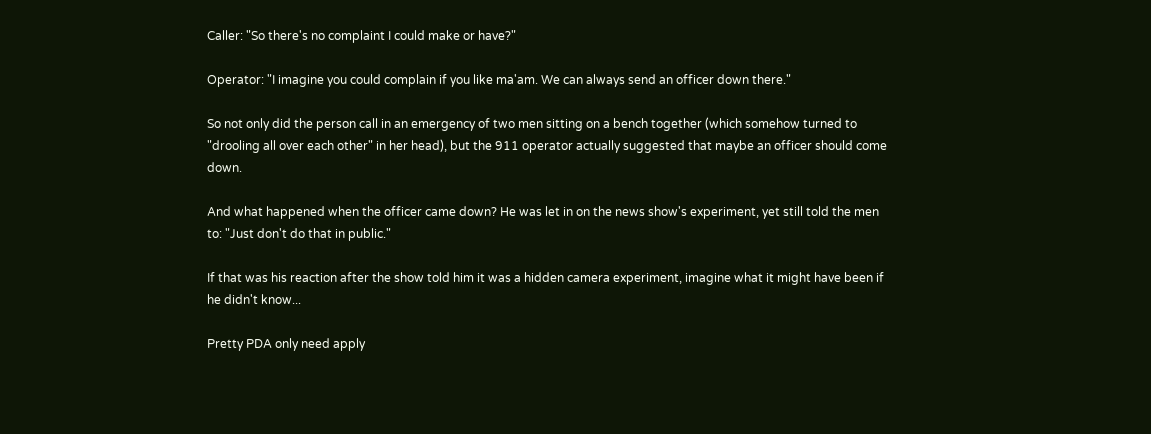Caller: "So there's no complaint I could make or have?"

Operator: "I imagine you could complain if you like ma'am. We can always send an officer down there."

So not only did the person call in an emergency of two men sitting on a bench together (which somehow turned to "drooling all over each other" in her head), but the 911 operator actually suggested that maybe an officer should come down.

And what happened when the officer came down? He was let in on the news show's experiment, yet still told the men to: "Just don't do that in public."

If that was his reaction after the show told him it was a hidden camera experiment, imagine what it might have been if he didn't know...

Pretty PDA only need apply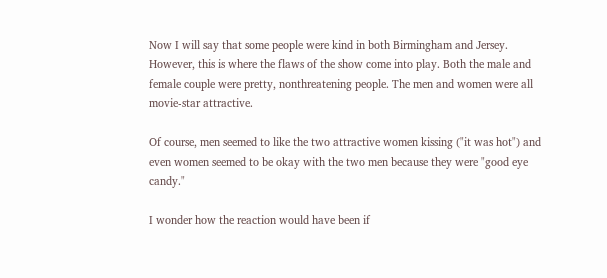Now I will say that some people were kind in both Birmingham and Jersey. However, this is where the flaws of the show come into play. Both the male and female couple were pretty, nonthreatening people. The men and women were all movie-star attractive.

Of course, men seemed to like the two attractive women kissing ("it was hot") and even women seemed to be okay with the two men because they were "good eye candy."

I wonder how the reaction would have been if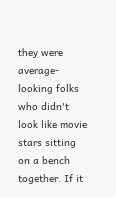they were average-looking folks who didn't look like movie stars sitting on a bench together. If it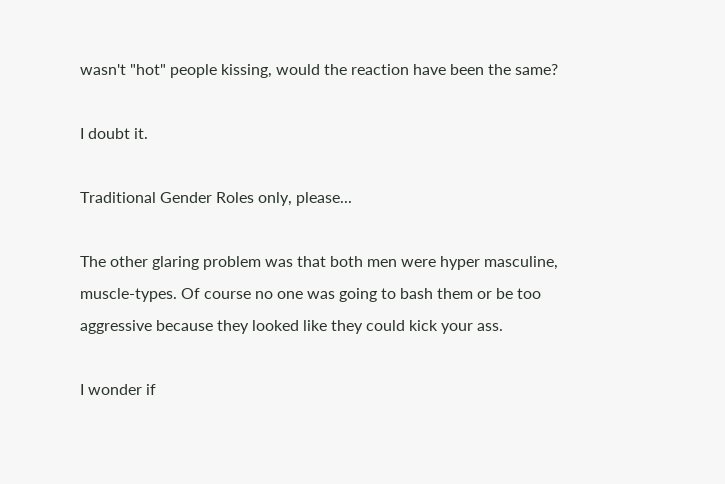wasn't "hot" people kissing, would the reaction have been the same?

I doubt it.

Traditional Gender Roles only, please...

The other glaring problem was that both men were hyper masculine, muscle-types. Of course no one was going to bash them or be too aggressive because they looked like they could kick your ass.

I wonder if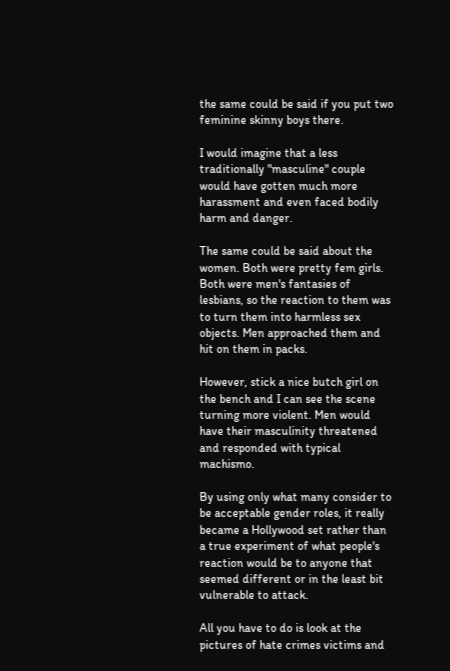the same could be said if you put two feminine skinny boys there.

I would imagine that a less traditionally "masculine" couple would have gotten much more harassment and even faced bodily harm and danger.

The same could be said about the women. Both were pretty fem girls. Both were men's fantasies of lesbians, so the reaction to them was to turn them into harmless sex objects. Men approached them and hit on them in packs.

However, stick a nice butch girl on the bench and I can see the scene turning more violent. Men would have their masculinity threatened and responded with typical machismo.

By using only what many consider to be acceptable gender roles, it really became a Hollywood set rather than a true experiment of what people's reaction would be to anyone that seemed different or in the least bit vulnerable to attack.

All you have to do is look at the pictures of hate crimes victims and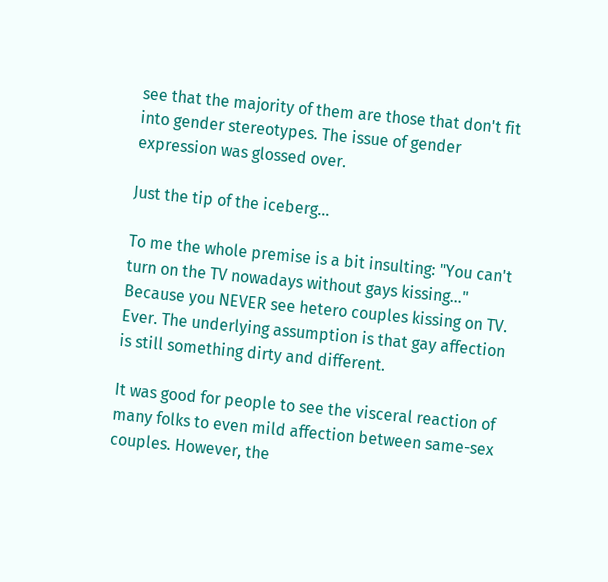see that the majority of them are those that don't fit into gender stereotypes. The issue of gender expression was glossed over.

Just the tip of the iceberg...

To me the whole premise is a bit insulting: "You can't turn on the TV nowadays without gays kissing..." Because you NEVER see hetero couples kissing on TV. Ever. The underlying assumption is that gay affection is still something dirty and different.

It was good for people to see the visceral reaction of many folks to even mild affection between same-sex couples. However, the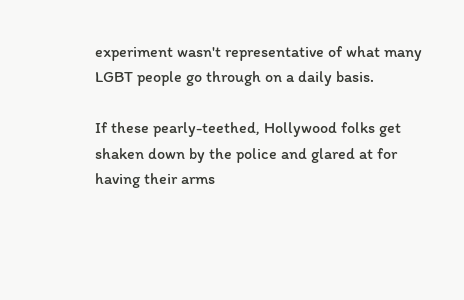experiment wasn't representative of what many LGBT people go through on a daily basis.

If these pearly-teethed, Hollywood folks get shaken down by the police and glared at for having their arms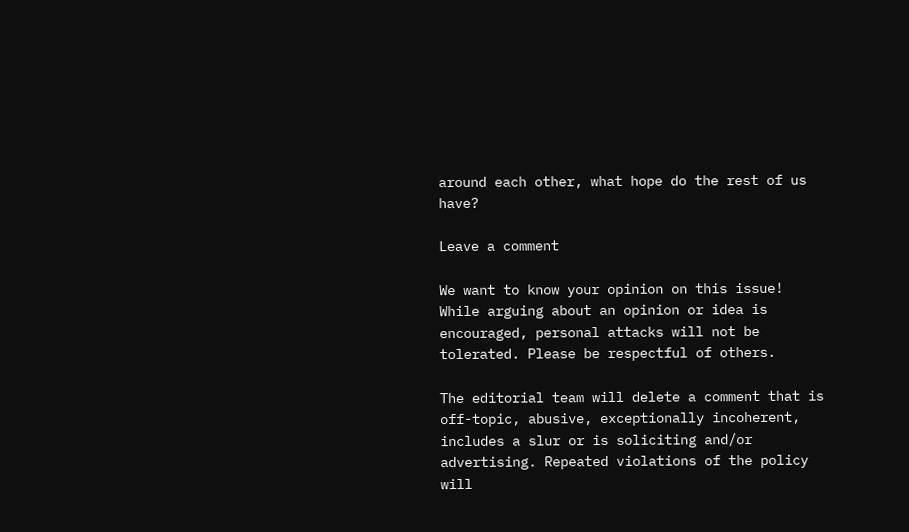around each other, what hope do the rest of us have?

Leave a comment

We want to know your opinion on this issue! While arguing about an opinion or idea is encouraged, personal attacks will not be tolerated. Please be respectful of others.

The editorial team will delete a comment that is off-topic, abusive, exceptionally incoherent, includes a slur or is soliciting and/or advertising. Repeated violations of the policy will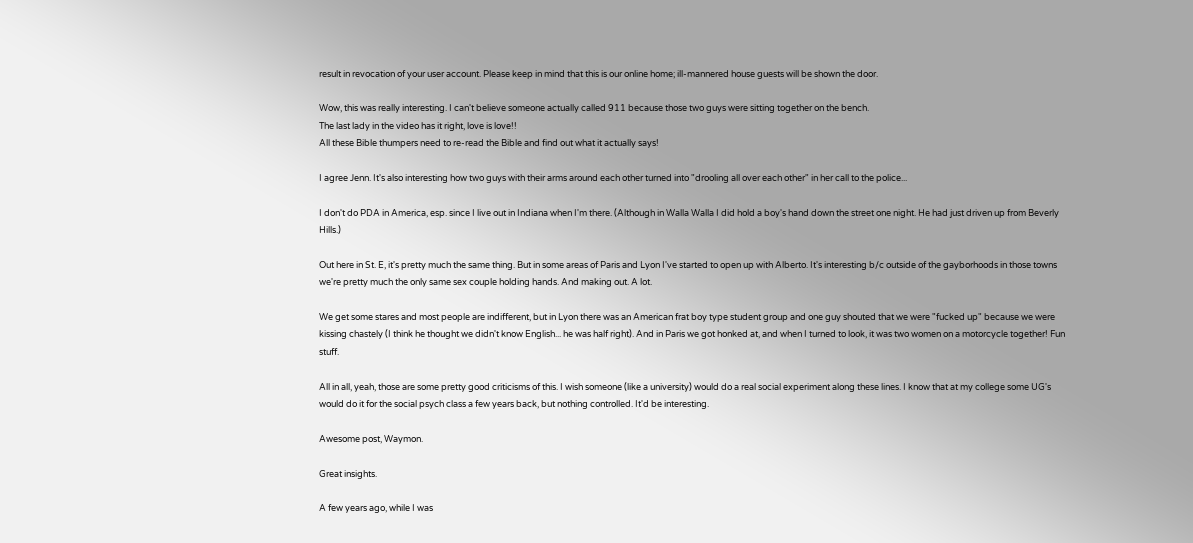result in revocation of your user account. Please keep in mind that this is our online home; ill-mannered house guests will be shown the door.

Wow, this was really interesting. I can't believe someone actually called 911 because those two guys were sitting together on the bench.
The last lady in the video has it right, love is love!!
All these Bible thumpers need to re-read the Bible and find out what it actually says!

I agree Jenn. It's also interesting how two guys with their arms around each other turned into "drooling all over each other" in her call to the police...

I don't do PDA in America, esp. since I live out in Indiana when I'm there. (Although in Walla Walla I did hold a boy's hand down the street one night. He had just driven up from Beverly Hills.)

Out here in St. E, it's pretty much the same thing. But in some areas of Paris and Lyon I've started to open up with Alberto. It's interesting b/c outside of the gayborhoods in those towns we're pretty much the only same sex couple holding hands. And making out. A lot.

We get some stares and most people are indifferent, but in Lyon there was an American frat boy type student group and one guy shouted that we were "fucked up" because we were kissing chastely (I think he thought we didn't know English... he was half right). And in Paris we got honked at, and when I turned to look, it was two women on a motorcycle together! Fun stuff.

All in all, yeah, those are some pretty good criticisms of this. I wish someone (like a university) would do a real social experiment along these lines. I know that at my college some UG's would do it for the social psych class a few years back, but nothing controlled. It'd be interesting.

Awesome post, Waymon.

Great insights.

A few years ago, while I was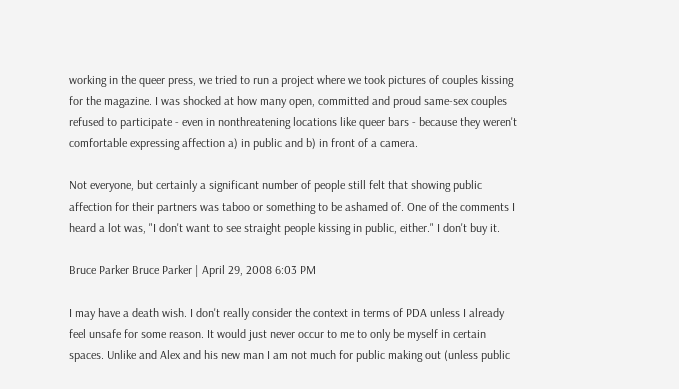working in the queer press, we tried to run a project where we took pictures of couples kissing for the magazine. I was shocked at how many open, committed and proud same-sex couples refused to participate - even in nonthreatening locations like queer bars - because they weren't comfortable expressing affection a) in public and b) in front of a camera.

Not everyone, but certainly a significant number of people still felt that showing public affection for their partners was taboo or something to be ashamed of. One of the comments I heard a lot was, "I don't want to see straight people kissing in public, either." I don't buy it.

Bruce Parker Bruce Parker | April 29, 2008 6:03 PM

I may have a death wish. I don't really consider the context in terms of PDA unless I already feel unsafe for some reason. It would just never occur to me to only be myself in certain spaces. Unlike and Alex and his new man I am not much for public making out (unless public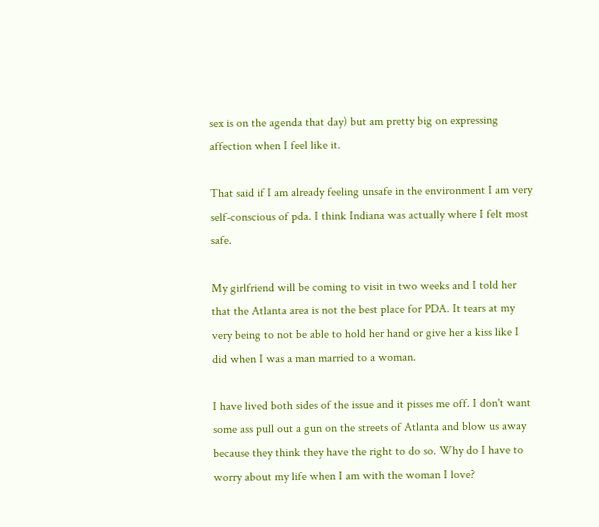sex is on the agenda that day) but am pretty big on expressing affection when I feel like it.

That said if I am already feeling unsafe in the environment I am very self-conscious of pda. I think Indiana was actually where I felt most safe.

My girlfriend will be coming to visit in two weeks and I told her that the Atlanta area is not the best place for PDA. It tears at my very being to not be able to hold her hand or give her a kiss like I did when I was a man married to a woman.

I have lived both sides of the issue and it pisses me off. I don't want some ass pull out a gun on the streets of Atlanta and blow us away because they think they have the right to do so. Why do I have to worry about my life when I am with the woman I love?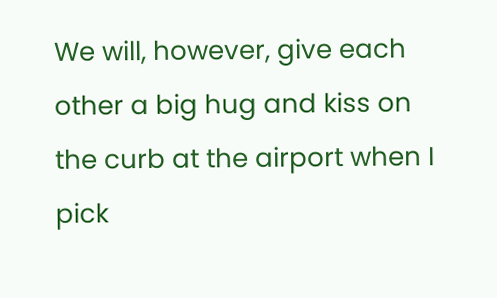We will, however, give each other a big hug and kiss on the curb at the airport when I pick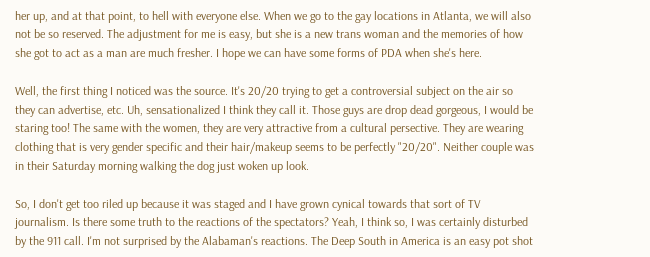her up, and at that point, to hell with everyone else. When we go to the gay locations in Atlanta, we will also not be so reserved. The adjustment for me is easy, but she is a new trans woman and the memories of how she got to act as a man are much fresher. I hope we can have some forms of PDA when she's here.

Well, the first thing I noticed was the source. It's 20/20 trying to get a controversial subject on the air so they can advertise, etc. Uh, sensationalized I think they call it. Those guys are drop dead gorgeous, I would be staring too! The same with the women, they are very attractive from a cultural persective. They are wearing clothing that is very gender specific and their hair/makeup seems to be perfectly "20/20". Neither couple was in their Saturday morning walking the dog just woken up look.

So, I don't get too riled up because it was staged and I have grown cynical towards that sort of TV journalism. Is there some truth to the reactions of the spectators? Yeah, I think so, I was certainly disturbed by the 911 call. I'm not surprised by the Alabaman's reactions. The Deep South in America is an easy pot shot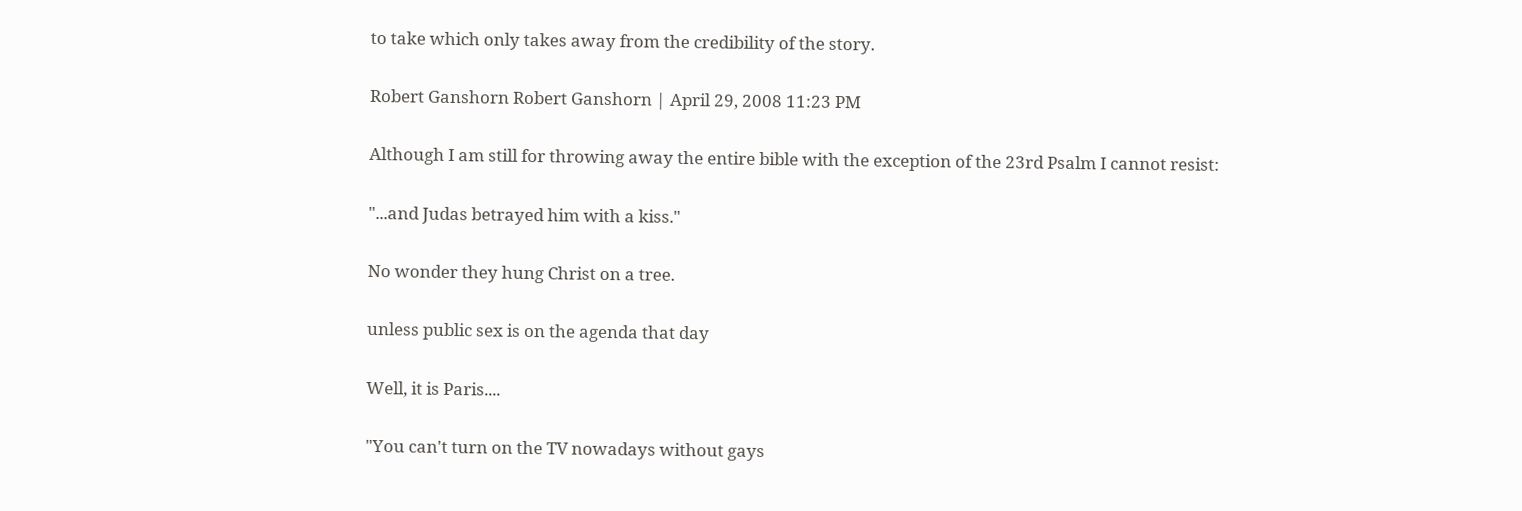to take which only takes away from the credibility of the story.

Robert Ganshorn Robert Ganshorn | April 29, 2008 11:23 PM

Although I am still for throwing away the entire bible with the exception of the 23rd Psalm I cannot resist:

"...and Judas betrayed him with a kiss."

No wonder they hung Christ on a tree.

unless public sex is on the agenda that day

Well, it is Paris....

"You can't turn on the TV nowadays without gays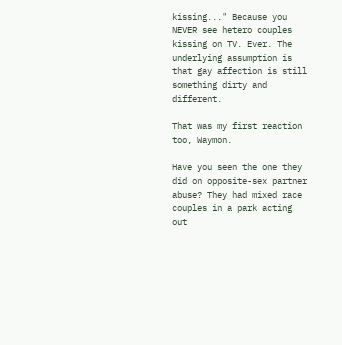kissing..." Because you NEVER see hetero couples kissing on TV. Ever. The underlying assumption is that gay affection is still something dirty and different.

That was my first reaction too, Waymon.

Have you seen the one they did on opposite-sex partner abuse? They had mixed race couples in a park acting out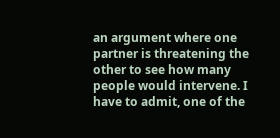an argument where one partner is threatening the other to see how many people would intervene. I have to admit, one of the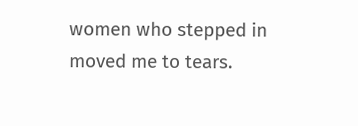women who stepped in moved me to tears.